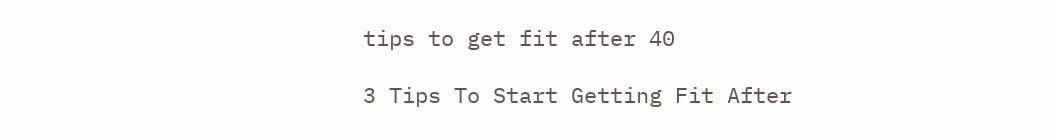tips to get fit after 40

3 Tips To Start Getting Fit After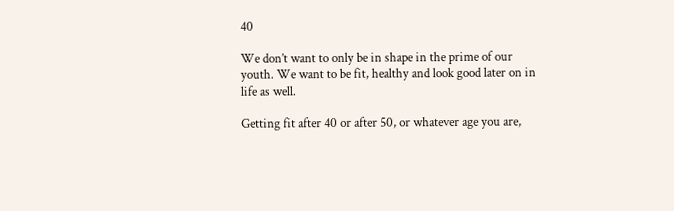40

We don’t want to only be in shape in the prime of our youth. We want to be fit, healthy and look good later on in life as well.

Getting fit after 40 or after 50, or whatever age you are,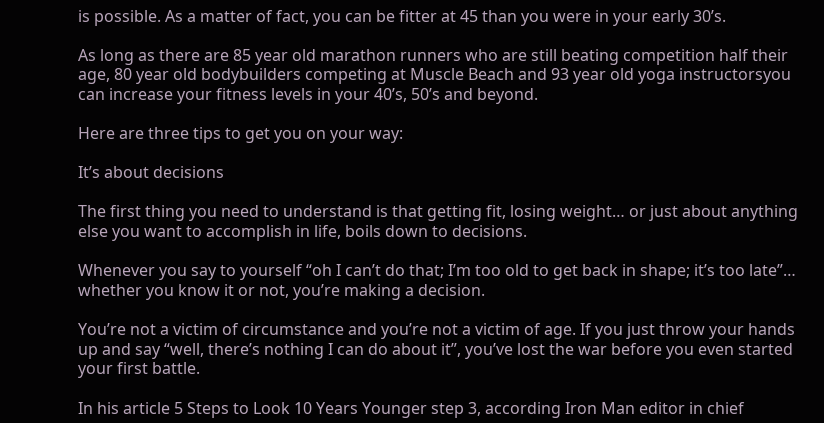is possible. As a matter of fact, you can be fitter at 45 than you were in your early 30’s.

As long as there are 85 year old marathon runners who are still beating competition half their age, 80 year old bodybuilders competing at Muscle Beach and 93 year old yoga instructorsyou can increase your fitness levels in your 40’s, 50’s and beyond.

Here are three tips to get you on your way:

It’s about decisions

The first thing you need to understand is that getting fit, losing weight… or just about anything else you want to accomplish in life, boils down to decisions.

Whenever you say to yourself “oh I can’t do that; I’m too old to get back in shape; it’s too late”… whether you know it or not, you’re making a decision.

You’re not a victim of circumstance and you’re not a victim of age. If you just throw your hands up and say “well, there’s nothing I can do about it”, you’ve lost the war before you even started your first battle.

In his article 5 Steps to Look 10 Years Younger step 3, according Iron Man editor in chief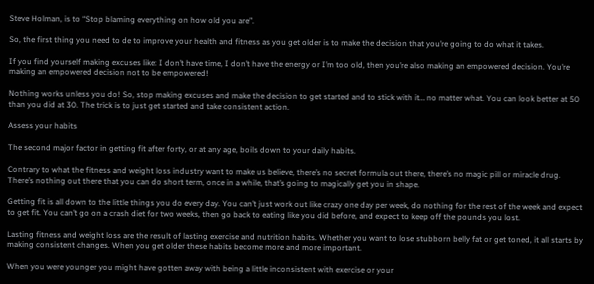Steve Holman, is to “Stop blaming everything on how old you are”.

So, the first thing you need to de to improve your health and fitness as you get older is to make the decision that you’re going to do what it takes.

If you find yourself making excuses like: I don’t have time, I don’t have the energy or I’m too old, then you’re also making an empowered decision. You’re making an empowered decision not to be empowered!

Nothing works unless you do! So, stop making excuses and make the decision to get started and to stick with it… no matter what. You can look better at 50 than you did at 30. The trick is to just get started and take consistent action.

Assess your habits

The second major factor in getting fit after forty, or at any age, boils down to your daily habits.

Contrary to what the fitness and weight loss industry want to make us believe, there’s no secret formula out there, there’s no magic pill or miracle drug. There’s nothing out there that you can do short term, once in a while, that’s going to magically get you in shape.

Getting fit is all down to the little things you do every day. You can’t just work out like crazy one day per week, do nothing for the rest of the week and expect to get fit. You can’t go on a crash diet for two weeks, then go back to eating like you did before, and expect to keep off the pounds you lost.

Lasting fitness and weight loss are the result of lasting exercise and nutrition habits. Whether you want to lose stubborn belly fat or get toned, it all starts by making consistent changes. When you get older these habits become more and more important.

When you were younger you might have gotten away with being a little inconsistent with exercise or your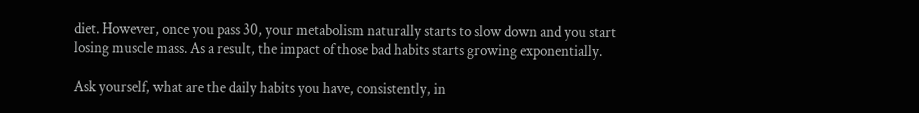diet. However, once you pass 30, your metabolism naturally starts to slow down and you start losing muscle mass. As a result, the impact of those bad habits starts growing exponentially.

Ask yourself, what are the daily habits you have, consistently, in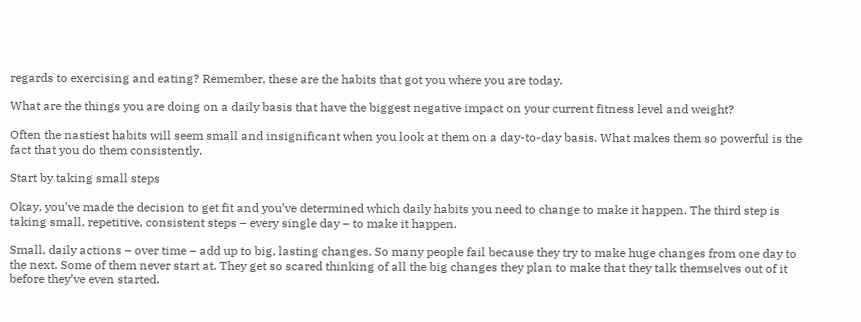regards to exercising and eating? Remember, these are the habits that got you where you are today.

What are the things you are doing on a daily basis that have the biggest negative impact on your current fitness level and weight?

Often the nastiest habits will seem small and insignificant when you look at them on a day-to-day basis. What makes them so powerful is the fact that you do them consistently.

Start by taking small steps

Okay, you’ve made the decision to get fit and you’ve determined which daily habits you need to change to make it happen. The third step is taking small, repetitive, consistent steps – every single day – to make it happen.

Small, daily actions – over time – add up to big, lasting changes. So many people fail because they try to make huge changes from one day to the next. Some of them never start at. They get so scared thinking of all the big changes they plan to make that they talk themselves out of it before they’ve even started.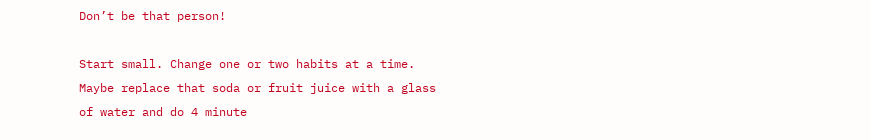Don’t be that person!

Start small. Change one or two habits at a time. Maybe replace that soda or fruit juice with a glass of water and do 4 minute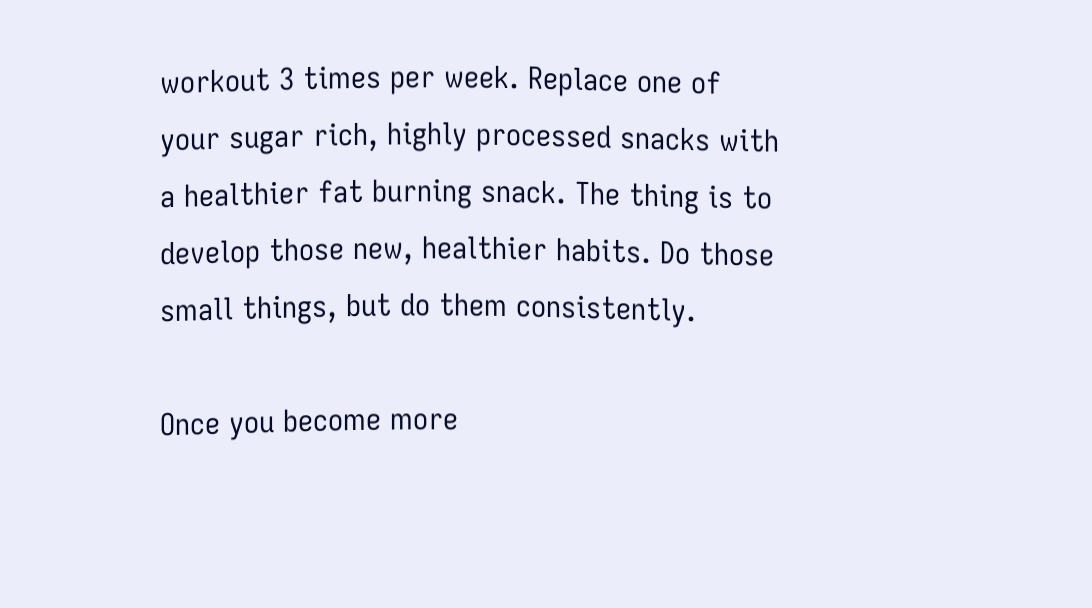workout 3 times per week. Replace one of your sugar rich, highly processed snacks with a healthier fat burning snack. The thing is to develop those new, healthier habits. Do those small things, but do them consistently.

Once you become more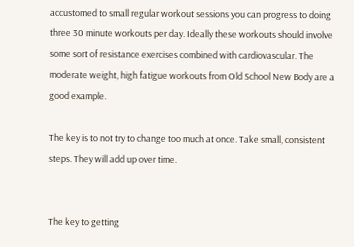accustomed to small regular workout sessions you can progress to doing three 30 minute workouts per day. Ideally these workouts should involve some sort of resistance exercises combined with cardiovascular. The moderate weight, high fatigue workouts from Old School New Body are a good example.

The key is to not try to change too much at once. Take small, consistent steps. They will add up over time.


The key to getting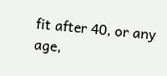fit after 40, or any age,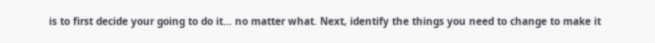is to first decide your going to do it… no matter what. Next, identify the things you need to change to make it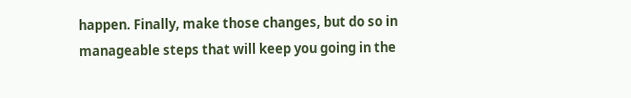happen. Finally, make those changes, but do so in manageable steps that will keep you going in the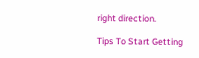right direction.

Tips To Start Getting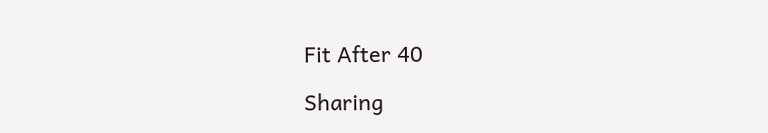Fit After 40

Sharing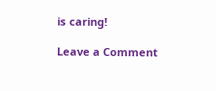is caring!

Leave a Comment